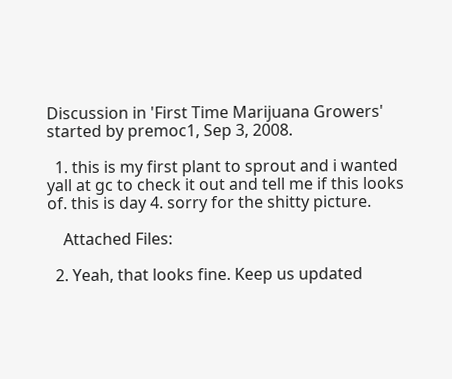Discussion in 'First Time Marijuana Growers' started by premoc1, Sep 3, 2008.

  1. this is my first plant to sprout and i wanted yall at gc to check it out and tell me if this looks of. this is day 4. sorry for the shitty picture.

    Attached Files:

  2. Yeah, that looks fine. Keep us updated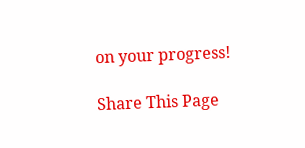on your progress!

Share This Page